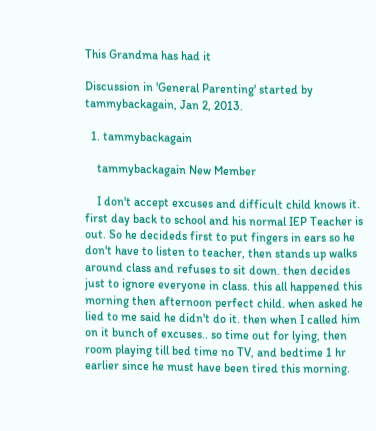This Grandma has had it

Discussion in 'General Parenting' started by tammybackagain, Jan 2, 2013.

  1. tammybackagain

    tammybackagain New Member

    I don't accept excuses and difficult child knows it. first day back to school and his normal IEP Teacher is out. So he decideds first to put fingers in ears so he don't have to listen to teacher, then stands up walks around class and refuses to sit down. then decides just to ignore everyone in class. this all happened this morning then afternoon perfect child. when asked he lied to me said he didn't do it. then when I called him on it bunch of excuses.. so time out for lying, then room playing till bed time no TV, and bedtime 1 hr earlier since he must have been tired this morning.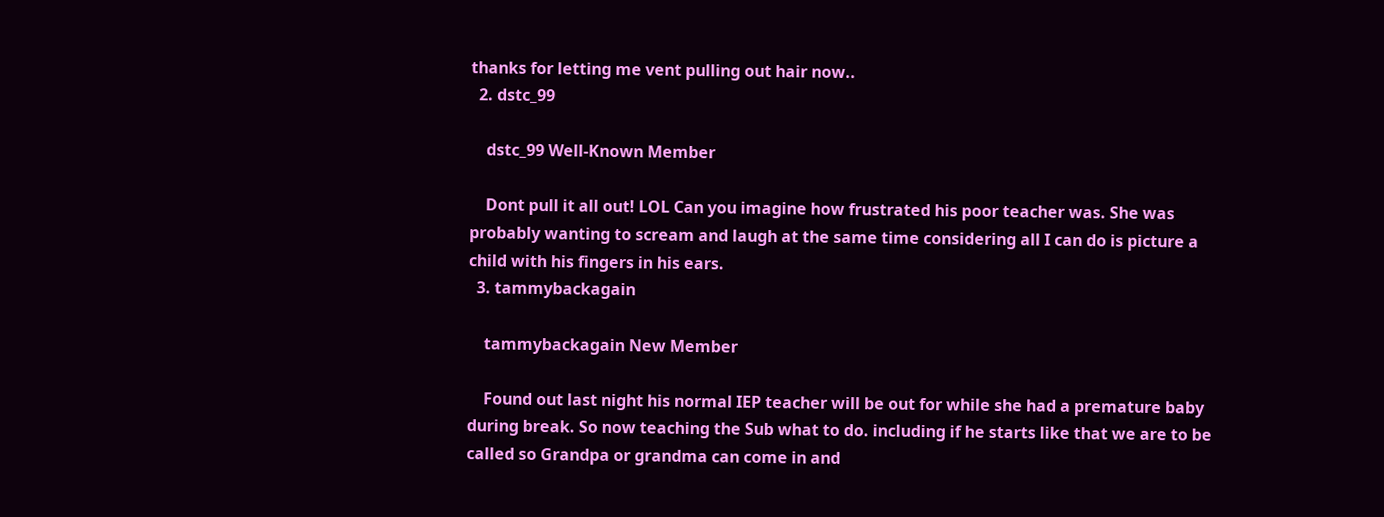thanks for letting me vent pulling out hair now..
  2. dstc_99

    dstc_99 Well-Known Member

    Dont pull it all out! LOL Can you imagine how frustrated his poor teacher was. She was probably wanting to scream and laugh at the same time considering all I can do is picture a child with his fingers in his ears.
  3. tammybackagain

    tammybackagain New Member

    Found out last night his normal IEP teacher will be out for while she had a premature baby during break. So now teaching the Sub what to do. including if he starts like that we are to be called so Grandpa or grandma can come in and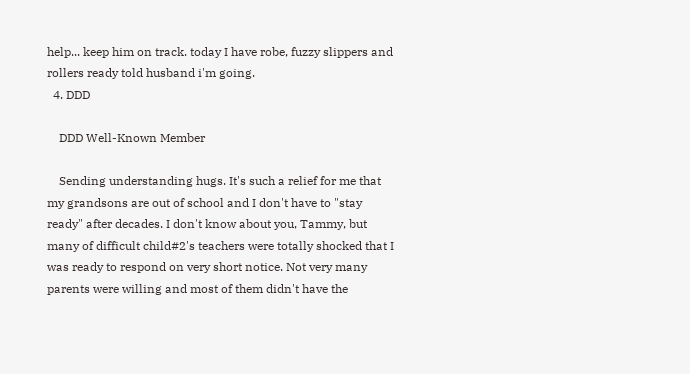help... keep him on track. today I have robe, fuzzy slippers and rollers ready told husband i'm going.
  4. DDD

    DDD Well-Known Member

    Sending understanding hugs. It's such a relief for me that my grandsons are out of school and I don't have to "stay ready" after decades. I don't know about you, Tammy, but many of difficult child#2's teachers were totally shocked that I was ready to respond on very short notice. Not very many parents were willing and most of them didn't have the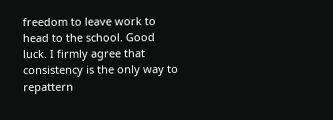freedom to leave work to head to the school. Good luck. I firmly agree that consistency is the only way to repattern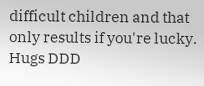difficult children and that only results if you're lucky. Hugs DDD